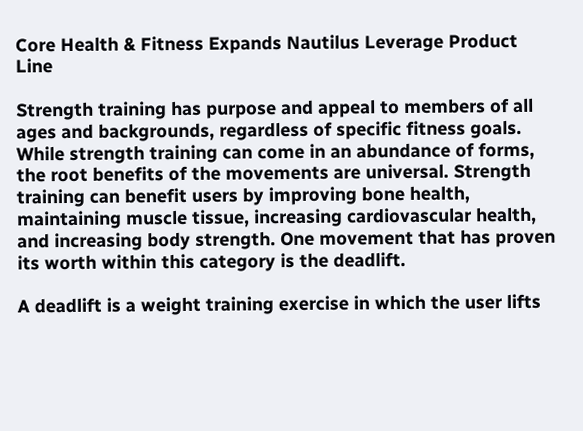Core Health & Fitness Expands Nautilus Leverage Product Line

Strength training has purpose and appeal to members of all ages and backgrounds, regardless of specific fitness goals. While strength training can come in an abundance of forms, the root benefits of the movements are universal. Strength training can benefit users by improving bone health, maintaining muscle tissue, increasing cardiovascular health, and increasing body strength. One movement that has proven its worth within this category is the deadlift.

A deadlift is a weight training exercise in which the user lifts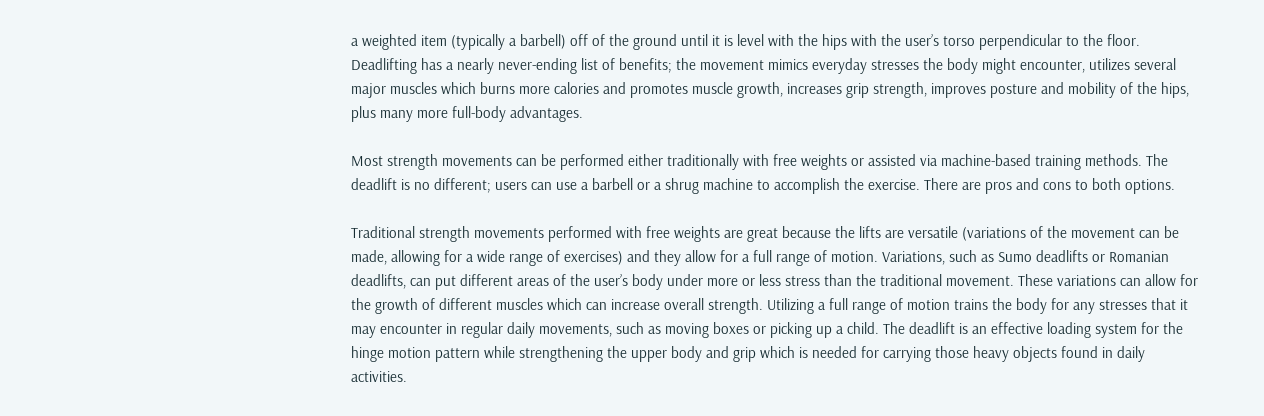a weighted item (typically a barbell) off of the ground until it is level with the hips with the user’s torso perpendicular to the floor. Deadlifting has a nearly never-ending list of benefits; the movement mimics everyday stresses the body might encounter, utilizes several major muscles which burns more calories and promotes muscle growth, increases grip strength, improves posture and mobility of the hips, plus many more full-body advantages.

Most strength movements can be performed either traditionally with free weights or assisted via machine-based training methods. The deadlift is no different; users can use a barbell or a shrug machine to accomplish the exercise. There are pros and cons to both options.

Traditional strength movements performed with free weights are great because the lifts are versatile (variations of the movement can be made, allowing for a wide range of exercises) and they allow for a full range of motion. Variations, such as Sumo deadlifts or Romanian deadlifts, can put different areas of the user’s body under more or less stress than the traditional movement. These variations can allow for the growth of different muscles which can increase overall strength. Utilizing a full range of motion trains the body for any stresses that it may encounter in regular daily movements, such as moving boxes or picking up a child. The deadlift is an effective loading system for the hinge motion pattern while strengthening the upper body and grip which is needed for carrying those heavy objects found in daily activities.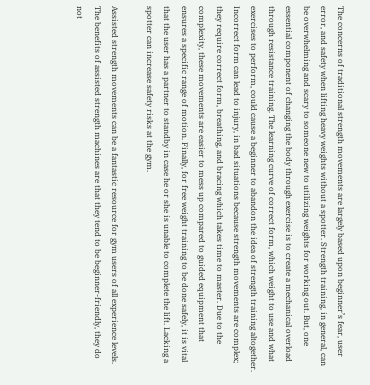The concerns of traditional strength movements are largely based upon beginner’s fear, user error, and safety when lifting heavy weights without a spotter. Strength training, in general, can be overwhelming and scary to someone new to utilizing weights for working out. But, one essential component of changing the body through exercise is to create a mechanical overload through resistance training. The learning curve of correct form, which weight to use and what exercises to perform, could cause a beginner to abandon the idea of strength training altogether. Incorrect form can lead to injury, in bad situations because strength movements are complex; they require correct form, breathing, and bracing which takes time to master. Due to the complexity, these movements are easier to mess up compared to guided equipment that ensures a specific range of motion. Finally, for free weight training to be done safely, it is vital that the user has a partner to standby in case he or she is unable to complete the lift. Lacking a spotter can increase safety risks at the gym.

Assisted strength movements can be a fantastic resource for gym users of all experience levels. The benefits of assisted strength machines are that they tend to be beginner-friendly, they do not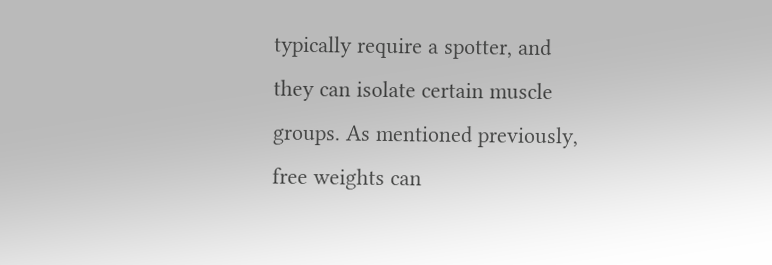typically require a spotter, and they can isolate certain muscle groups. As mentioned previously, free weights can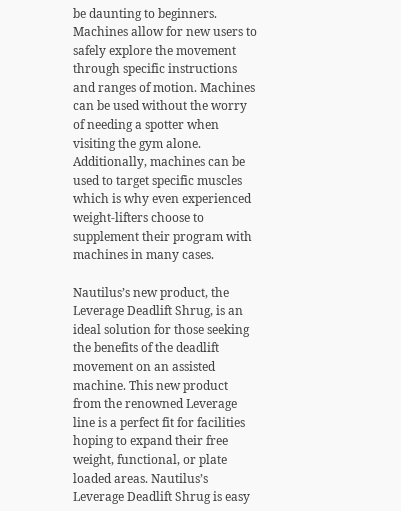be daunting to beginners. Machines allow for new users to safely explore the movement through specific instructions and ranges of motion. Machines can be used without the worry of needing a spotter when visiting the gym alone. Additionally, machines can be used to target specific muscles which is why even experienced weight-lifters choose to supplement their program with machines in many cases.

Nautilus’s new product, the Leverage Deadlift Shrug, is an ideal solution for those seeking the benefits of the deadlift movement on an assisted machine. This new product from the renowned Leverage line is a perfect fit for facilities hoping to expand their free weight, functional, or plate loaded areas. Nautilus’s Leverage Deadlift Shrug is easy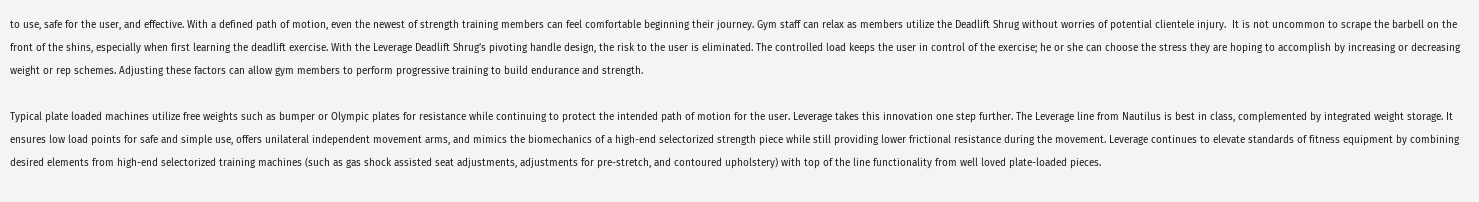to use, safe for the user, and effective. With a defined path of motion, even the newest of strength training members can feel comfortable beginning their journey. Gym staff can relax as members utilize the Deadlift Shrug without worries of potential clientele injury.  It is not uncommon to scrape the barbell on the front of the shins, especially when first learning the deadlift exercise. With the Leverage Deadlift Shrug’s pivoting handle design, the risk to the user is eliminated. The controlled load keeps the user in control of the exercise; he or she can choose the stress they are hoping to accomplish by increasing or decreasing weight or rep schemes. Adjusting these factors can allow gym members to perform progressive training to build endurance and strength.

Typical plate loaded machines utilize free weights such as bumper or Olympic plates for resistance while continuing to protect the intended path of motion for the user. Leverage takes this innovation one step further. The Leverage line from Nautilus is best in class, complemented by integrated weight storage. It ensures low load points for safe and simple use, offers unilateral independent movement arms, and mimics the biomechanics of a high-end selectorized strength piece while still providing lower frictional resistance during the movement. Leverage continues to elevate standards of fitness equipment by combining desired elements from high-end selectorized training machines (such as gas shock assisted seat adjustments, adjustments for pre-stretch, and contoured upholstery) with top of the line functionality from well loved plate-loaded pieces.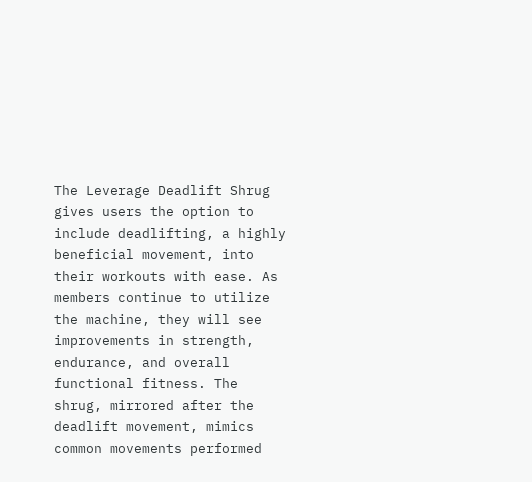The Leverage Deadlift Shrug gives users the option to include deadlifting, a highly beneficial movement, into their workouts with ease. As members continue to utilize the machine, they will see improvements in strength, endurance, and overall functional fitness. The shrug, mirrored after the deadlift movement, mimics common movements performed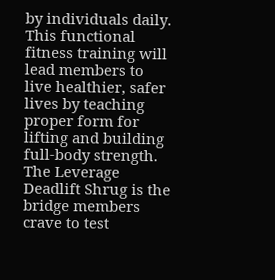by individuals daily. This functional fitness training will lead members to live healthier, safer lives by teaching proper form for lifting and building full-body strength. The Leverage Deadlift Shrug is the bridge members crave to test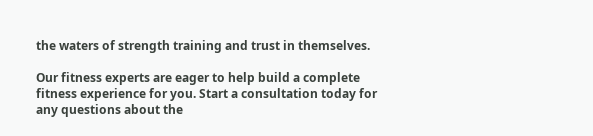the waters of strength training and trust in themselves.

Our fitness experts are eager to help build a complete fitness experience for you. Start a consultation today for any questions about the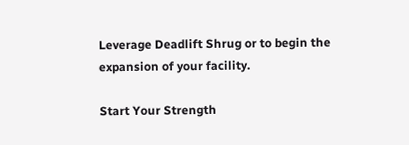Leverage Deadlift Shrug or to begin the expansion of your facility.

Start Your Strength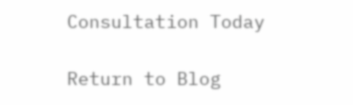Consultation Today

Return to Blog